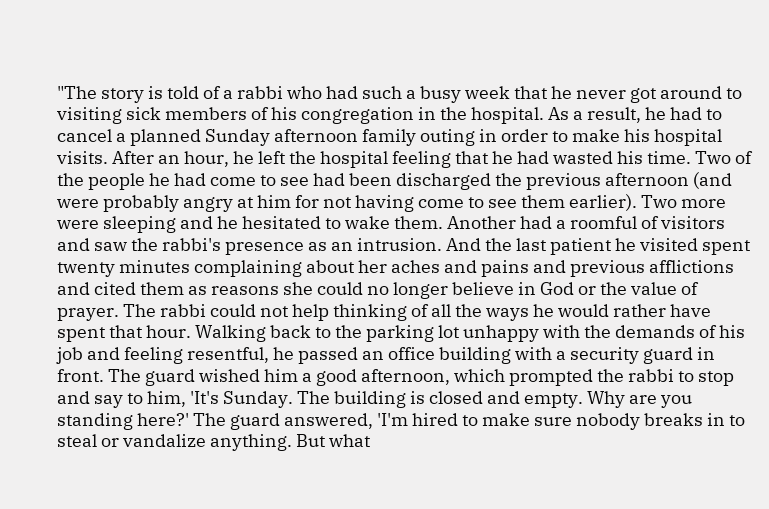"The story is told of a rabbi who had such a busy week that he never got around to visiting sick members of his congregation in the hospital. As a result, he had to cancel a planned Sunday afternoon family outing in order to make his hospital visits. After an hour, he left the hospital feeling that he had wasted his time. Two of the people he had come to see had been discharged the previous afternoon (and were probably angry at him for not having come to see them earlier). Two more were sleeping and he hesitated to wake them. Another had a roomful of visitors and saw the rabbi's presence as an intrusion. And the last patient he visited spent twenty minutes complaining about her aches and pains and previous afflictions and cited them as reasons she could no longer believe in God or the value of prayer. The rabbi could not help thinking of all the ways he would rather have spent that hour. Walking back to the parking lot unhappy with the demands of his job and feeling resentful, he passed an office building with a security guard in front. The guard wished him a good afternoon, which prompted the rabbi to stop and say to him, 'It's Sunday. The building is closed and empty. Why are you standing here?' The guard answered, 'I'm hired to make sure nobody breaks in to steal or vandalize anything. But what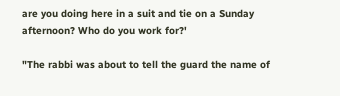are you doing here in a suit and tie on a Sunday afternoon? Who do you work for?'

"The rabbi was about to tell the guard the name of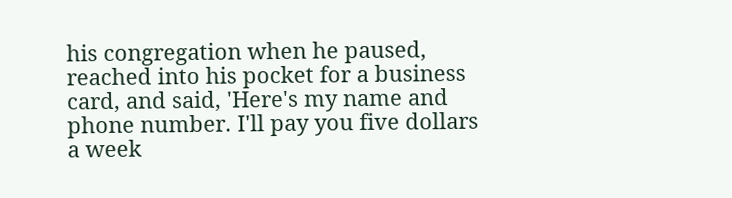his congregation when he paused, reached into his pocket for a business card, and said, 'Here's my name and phone number. I'll pay you five dollars a week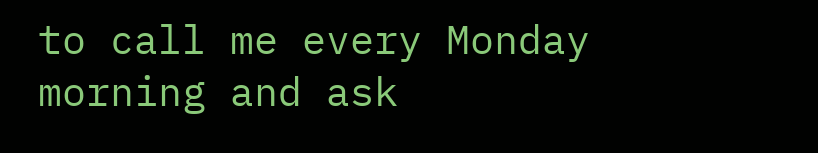to call me every Monday morning and ask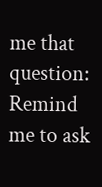me that question: Remind me to ask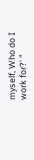myself, Who do I work for?' "